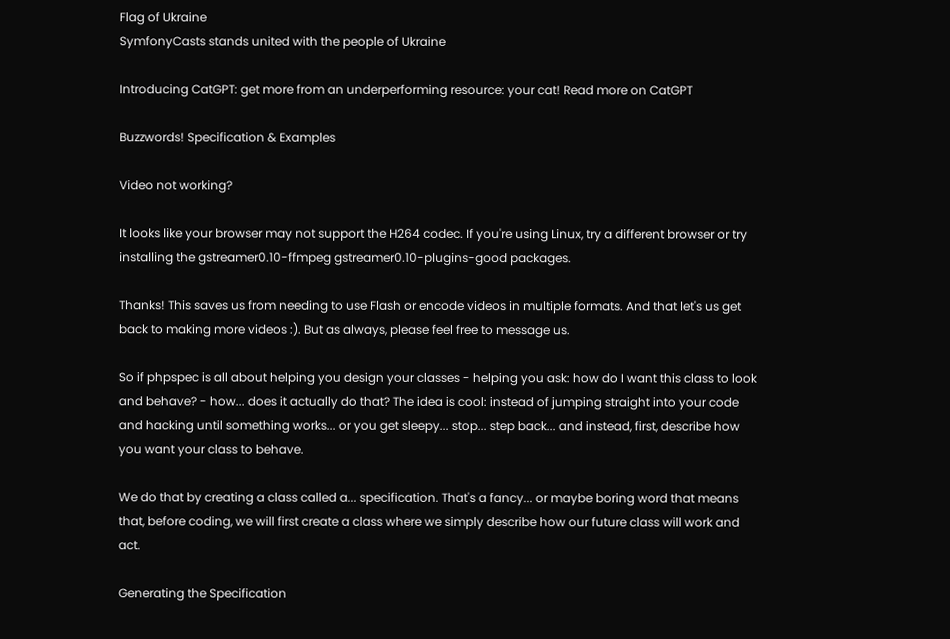Flag of Ukraine
SymfonyCasts stands united with the people of Ukraine

Introducing CatGPT: get more from an underperforming resource: your cat! Read more on CatGPT

Buzzwords! Specification & Examples

Video not working?

It looks like your browser may not support the H264 codec. If you're using Linux, try a different browser or try installing the gstreamer0.10-ffmpeg gstreamer0.10-plugins-good packages.

Thanks! This saves us from needing to use Flash or encode videos in multiple formats. And that let's us get back to making more videos :). But as always, please feel free to message us.

So if phpspec is all about helping you design your classes - helping you ask: how do I want this class to look and behave? - how... does it actually do that? The idea is cool: instead of jumping straight into your code and hacking until something works... or you get sleepy... stop... step back... and instead, first, describe how you want your class to behave.

We do that by creating a class called a... specification. That's a fancy... or maybe boring word that means that, before coding, we will first create a class where we simply describe how our future class will work and act.

Generating the Specification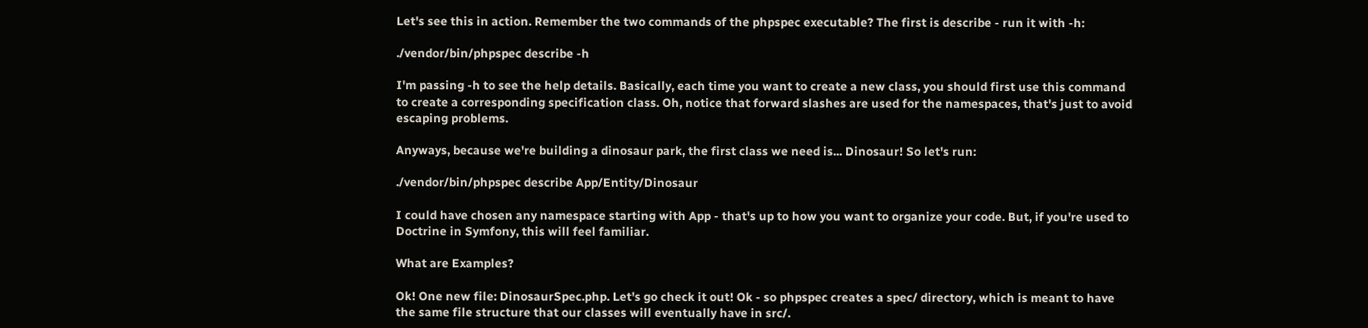Let's see this in action. Remember the two commands of the phpspec executable? The first is describe - run it with -h:

./vendor/bin/phpspec describe -h

I'm passing -h to see the help details. Basically, each time you want to create a new class, you should first use this command to create a corresponding specification class. Oh, notice that forward slashes are used for the namespaces, that's just to avoid escaping problems.

Anyways, because we're building a dinosaur park, the first class we need is... Dinosaur! So let's run:

./vendor/bin/phpspec describe App/Entity/Dinosaur

I could have chosen any namespace starting with App - that's up to how you want to organize your code. But, if you're used to Doctrine in Symfony, this will feel familiar.

What are Examples?

Ok! One new file: DinosaurSpec.php. Let's go check it out! Ok - so phpspec creates a spec/ directory, which is meant to have the same file structure that our classes will eventually have in src/.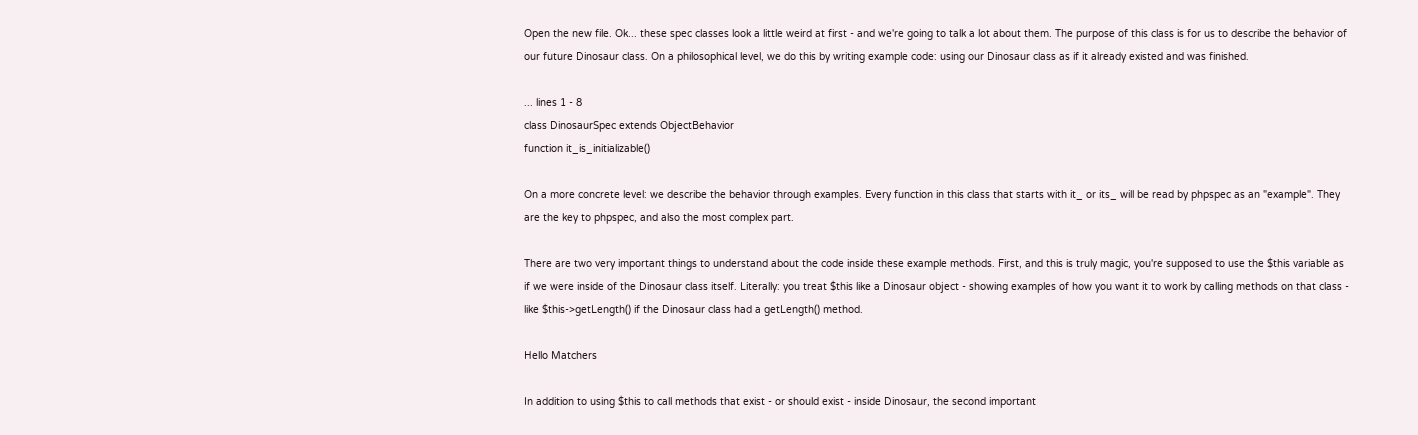Open the new file. Ok... these spec classes look a little weird at first - and we're going to talk a lot about them. The purpose of this class is for us to describe the behavior of our future Dinosaur class. On a philosophical level, we do this by writing example code: using our Dinosaur class as if it already existed and was finished.

... lines 1 - 8
class DinosaurSpec extends ObjectBehavior
function it_is_initializable()

On a more concrete level: we describe the behavior through examples. Every function in this class that starts with it_ or its_ will be read by phpspec as an "example". They are the key to phpspec, and also the most complex part.

There are two very important things to understand about the code inside these example methods. First, and this is truly magic, you're supposed to use the $this variable as if we were inside of the Dinosaur class itself. Literally: you treat $this like a Dinosaur object - showing examples of how you want it to work by calling methods on that class - like $this->getLength() if the Dinosaur class had a getLength() method.

Hello Matchers

In addition to using $this to call methods that exist - or should exist - inside Dinosaur, the second important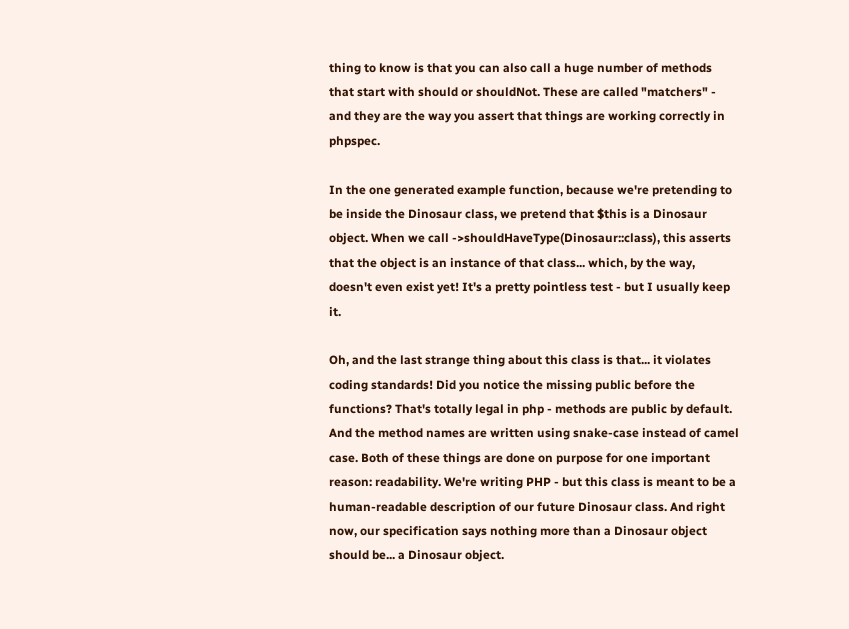thing to know is that you can also call a huge number of methods that start with should or shouldNot. These are called "matchers" - and they are the way you assert that things are working correctly in phpspec.

In the one generated example function, because we're pretending to be inside the Dinosaur class, we pretend that $this is a Dinosaur object. When we call ->shouldHaveType(Dinosaur::class), this asserts that the object is an instance of that class... which, by the way, doesn't even exist yet! It's a pretty pointless test - but I usually keep it.

Oh, and the last strange thing about this class is that... it violates coding standards! Did you notice the missing public before the functions? That's totally legal in php - methods are public by default. And the method names are written using snake-case instead of camel case. Both of these things are done on purpose for one important reason: readability. We're writing PHP - but this class is meant to be a human-readable description of our future Dinosaur class. And right now, our specification says nothing more than a Dinosaur object should be... a Dinosaur object.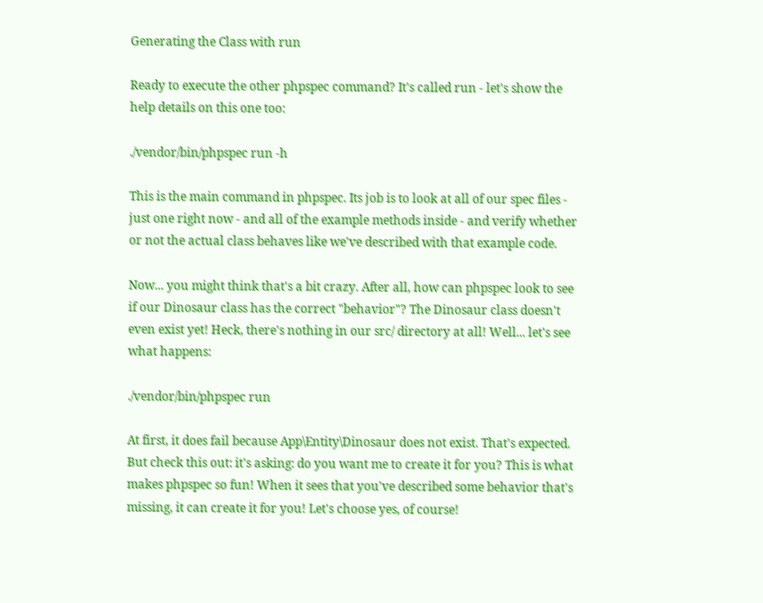Generating the Class with run

Ready to execute the other phpspec command? It's called run - let's show the help details on this one too:

./vendor/bin/phpspec run -h

This is the main command in phpspec. Its job is to look at all of our spec files - just one right now - and all of the example methods inside - and verify whether or not the actual class behaves like we've described with that example code.

Now... you might think that's a bit crazy. After all, how can phpspec look to see if our Dinosaur class has the correct "behavior"? The Dinosaur class doesn't even exist yet! Heck, there's nothing in our src/ directory at all! Well... let's see what happens:

./vendor/bin/phpspec run

At first, it does fail because App\Entity\Dinosaur does not exist. That's expected. But check this out: it's asking: do you want me to create it for you? This is what makes phpspec so fun! When it sees that you've described some behavior that's missing, it can create it for you! Let's choose yes, of course!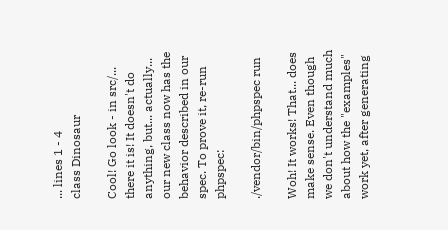... lines 1 - 4
class Dinosaur

Cool! Go look - in src/... there it is! It doesn't do anything, but... actually... our new class now has the behavior described in our spec. To prove it, re-run phpspec:

./vendor/bin/phpspec run

Woh! It works! That... does make sense. Even though we don't understand much about how the "examples" work yet, after generating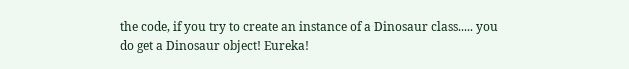the code, if you try to create an instance of a Dinosaur class..... you do get a Dinosaur object! Eureka!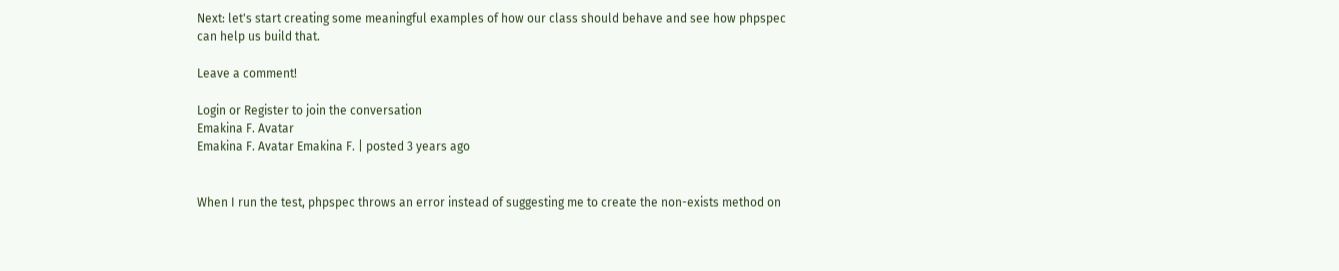Next: let's start creating some meaningful examples of how our class should behave and see how phpspec can help us build that.

Leave a comment!

Login or Register to join the conversation
Emakina F. Avatar
Emakina F. Avatar Emakina F. | posted 3 years ago


When I run the test, phpspec throws an error instead of suggesting me to create the non-exists method on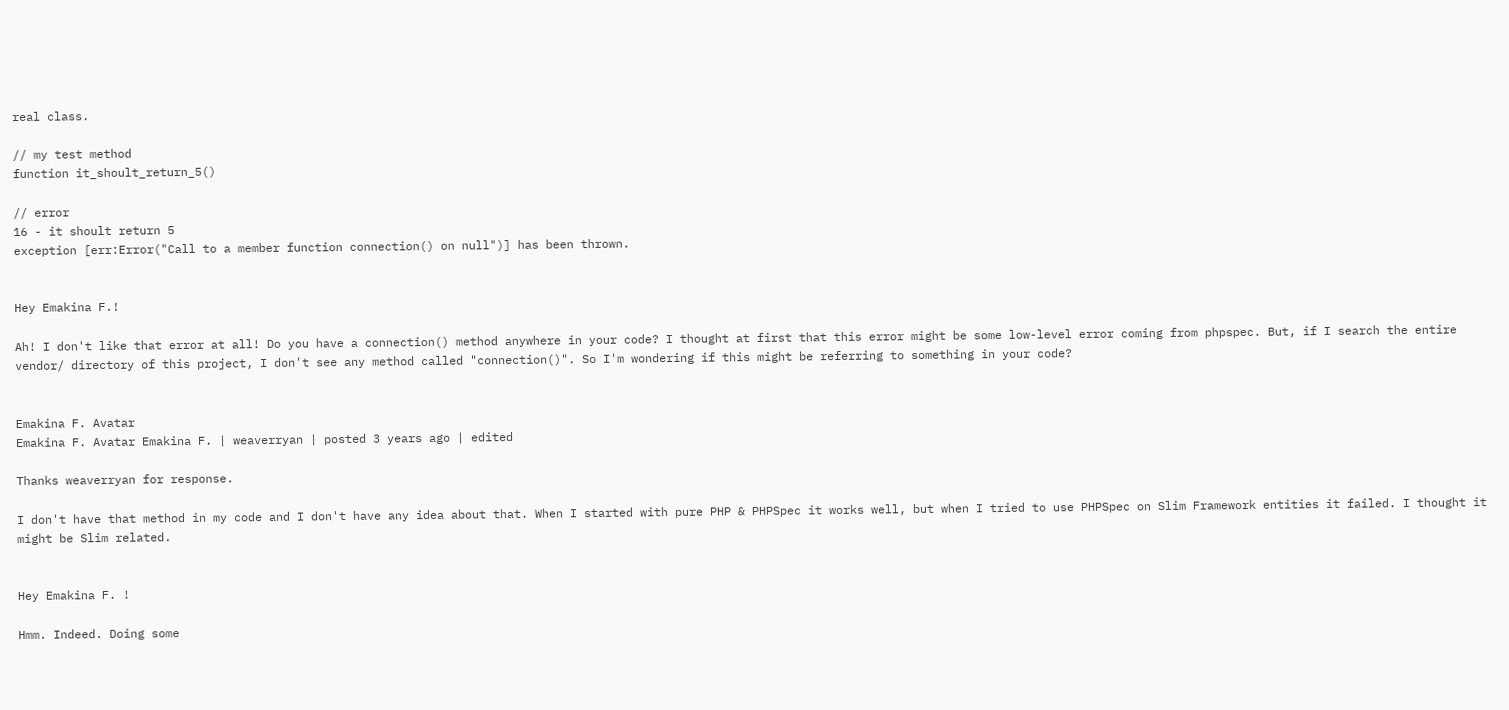real class.

// my test method
function it_shoult_return_5()

// error
16 - it shoult return 5
exception [err:Error("Call to a member function connection() on null")] has been thrown.


Hey Emakina F.!

Ah! I don't like that error at all! Do you have a connection() method anywhere in your code? I thought at first that this error might be some low-level error coming from phpspec. But, if I search the entire vendor/ directory of this project, I don't see any method called "connection()". So I'm wondering if this might be referring to something in your code?


Emakina F. Avatar
Emakina F. Avatar Emakina F. | weaverryan | posted 3 years ago | edited

Thanks weaverryan for response.

I don't have that method in my code and I don't have any idea about that. When I started with pure PHP & PHPSpec it works well, but when I tried to use PHPSpec on Slim Framework entities it failed. I thought it might be Slim related.


Hey Emakina F. !

Hmm. Indeed. Doing some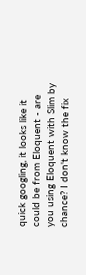quick googling, it looks like it could be from Eloquent - are you using Eloquent with Slim by chance? I don't know the fix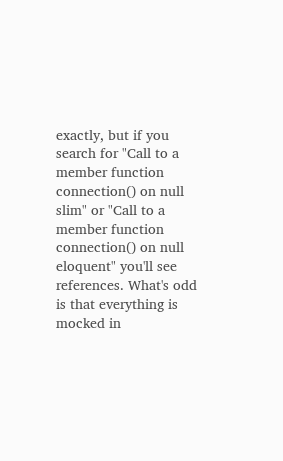exactly, but if you search for "Call to a member function connection() on null slim" or "Call to a member function connection() on null eloquent" you'll see references. What's odd is that everything is mocked in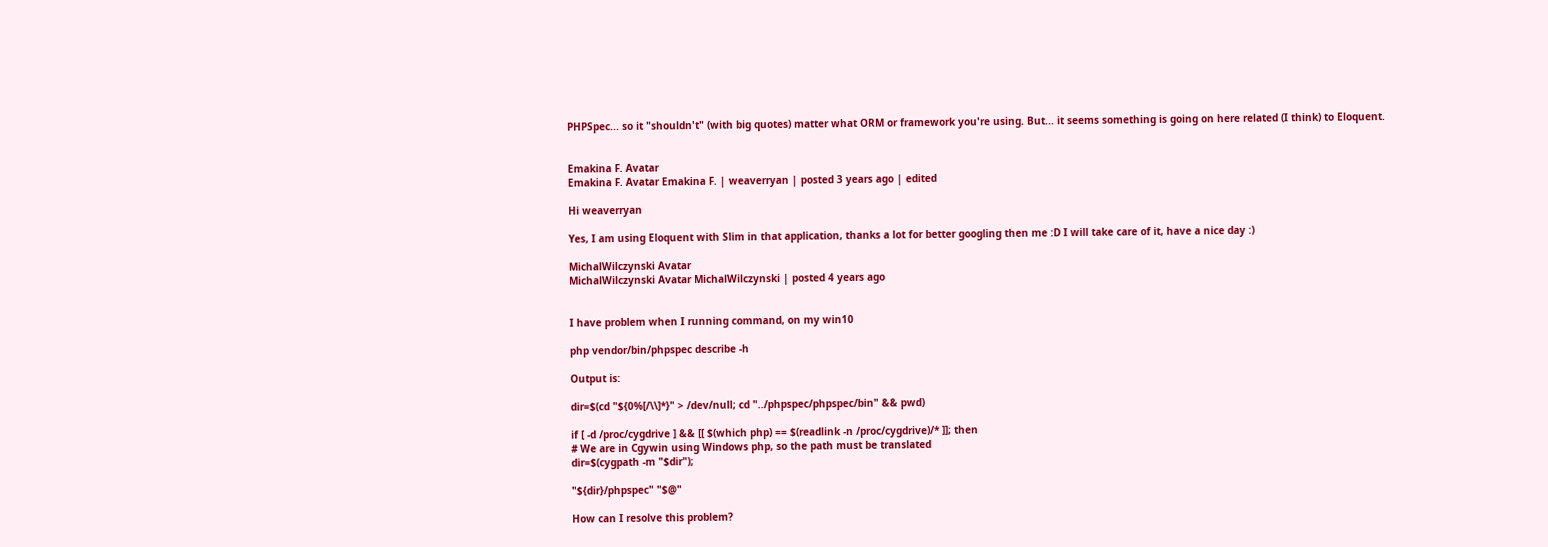PHPSpec... so it "shouldn't" (with big quotes) matter what ORM or framework you're using. But... it seems something is going on here related (I think) to Eloquent.


Emakina F. Avatar
Emakina F. Avatar Emakina F. | weaverryan | posted 3 years ago | edited

Hi weaverryan

Yes, I am using Eloquent with Slim in that application, thanks a lot for better googling then me :D I will take care of it, have a nice day :)

MichalWilczynski Avatar
MichalWilczynski Avatar MichalWilczynski | posted 4 years ago


I have problem when I running command, on my win10

php vendor/bin/phpspec describe -h

Output is:

dir=$(cd "${0%[/\\]*}" > /dev/null; cd "../phpspec/phpspec/bin" && pwd)

if [ -d /proc/cygdrive ] && [[ $(which php) == $(readlink -n /proc/cygdrive)/* ]]; then
# We are in Cgywin using Windows php, so the path must be translated
dir=$(cygpath -m "$dir");

"${dir}/phpspec" "$@"

How can I resolve this problem?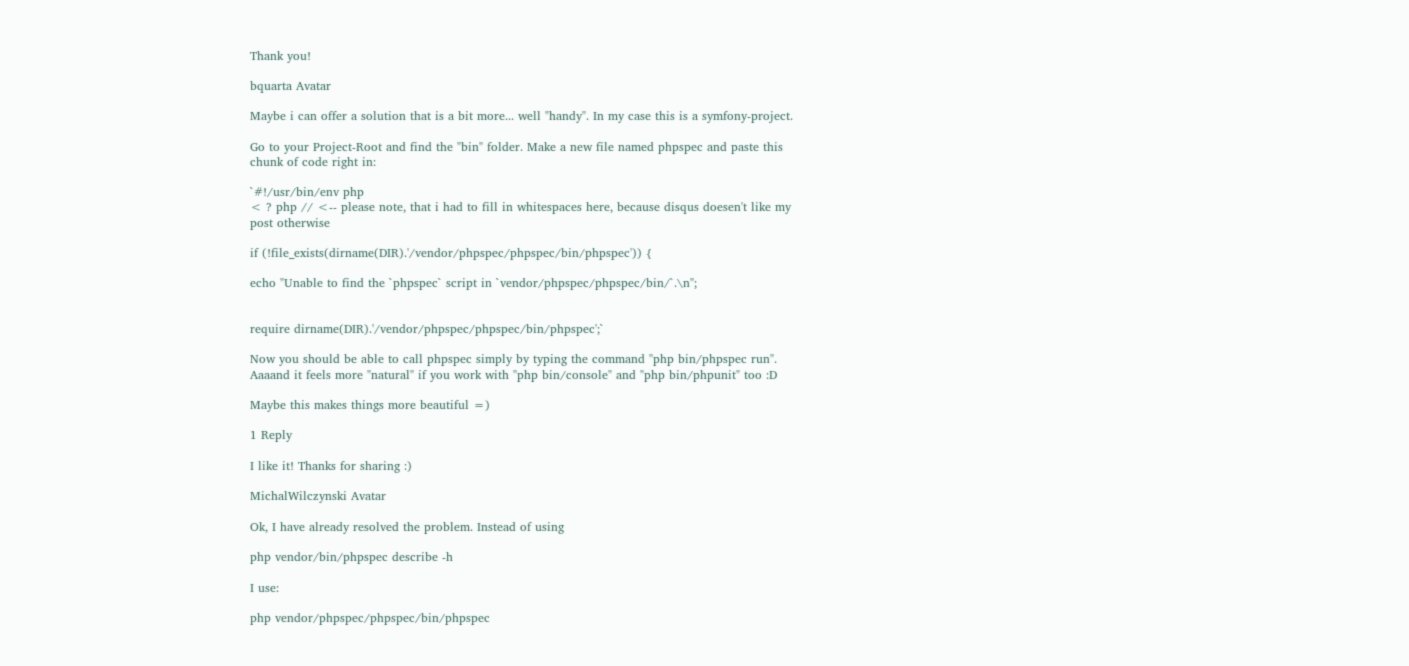Thank you!

bquarta Avatar

Maybe i can offer a solution that is a bit more... well "handy". In my case this is a symfony-project.

Go to your Project-Root and find the "bin" folder. Make a new file named phpspec and paste this chunk of code right in:

`#!/usr/bin/env php
< ? php // <-- please note, that i had to fill in whitespaces here, because disqus doesen't like my post otherwise

if (!file_exists(dirname(DIR).'/vendor/phpspec/phpspec/bin/phpspec')) {

echo "Unable to find the `phpspec` script in `vendor/phpspec/phpspec/bin/`.\n";


require dirname(DIR).'/vendor/phpspec/phpspec/bin/phpspec';`

Now you should be able to call phpspec simply by typing the command "php bin/phpspec run".
Aaaand it feels more "natural" if you work with "php bin/console" and "php bin/phpunit" too :D

Maybe this makes things more beautiful =)

1 Reply

I like it! Thanks for sharing :)

MichalWilczynski Avatar

Ok, I have already resolved the problem. Instead of using

php vendor/bin/phpspec describe -h

I use:

php vendor/phpspec/phpspec/bin/phpspec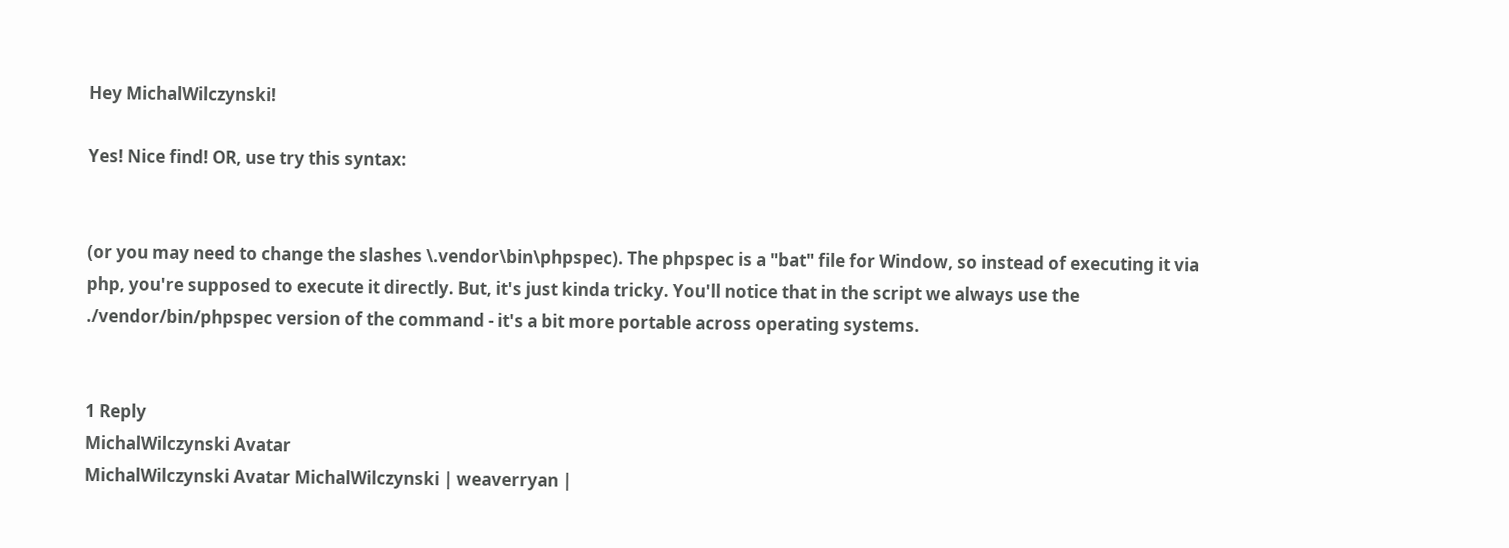Hey MichalWilczynski!

Yes! Nice find! OR, use try this syntax:


(or you may need to change the slashes \.vendor\bin\phpspec). The phpspec is a "bat" file for Window, so instead of executing it via php, you're supposed to execute it directly. But, it's just kinda tricky. You'll notice that in the script we always use the ./vendor/bin/phpspec version of the command - it's a bit more portable across operating systems.


1 Reply
MichalWilczynski Avatar
MichalWilczynski Avatar MichalWilczynski | weaverryan |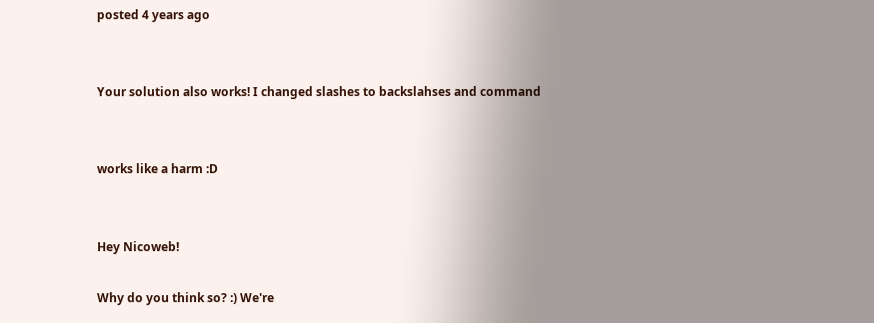posted 4 years ago


Your solution also works! I changed slashes to backslahses and command


works like a harm :D


Hey Nicoweb!

Why do you think so? :) We're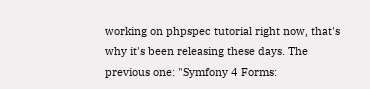working on phpspec tutorial right now, that's why it's been releasing these days. The previous one: "Symfony 4 Forms: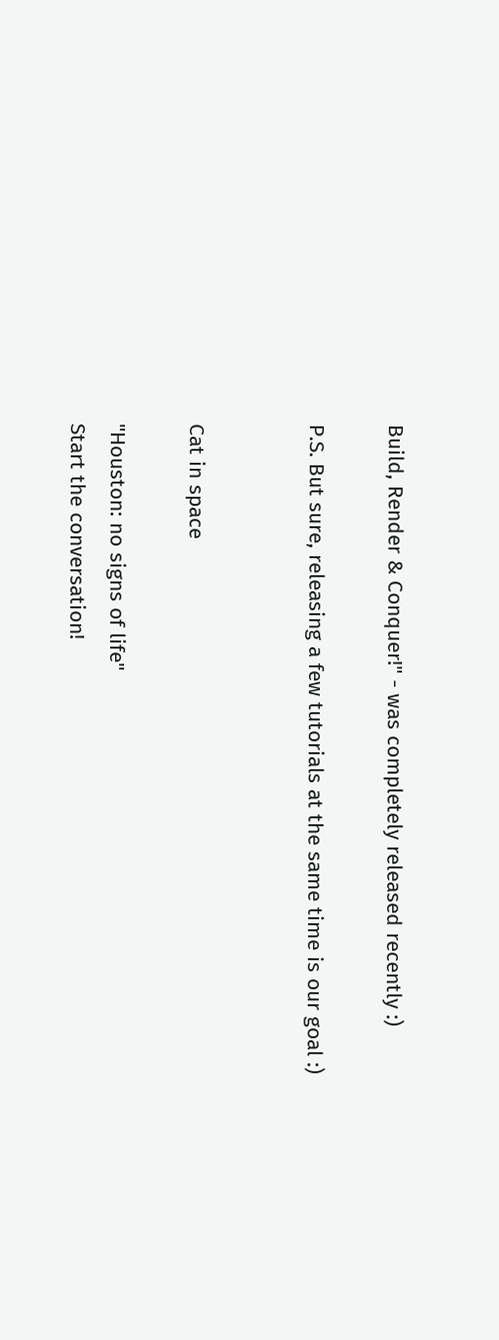Build, Render & Conquer!" - was completely released recently :)

P.S. But sure, releasing a few tutorials at the same time is our goal :)


Cat in space

"Houston: no signs of life"
Start the conversation!